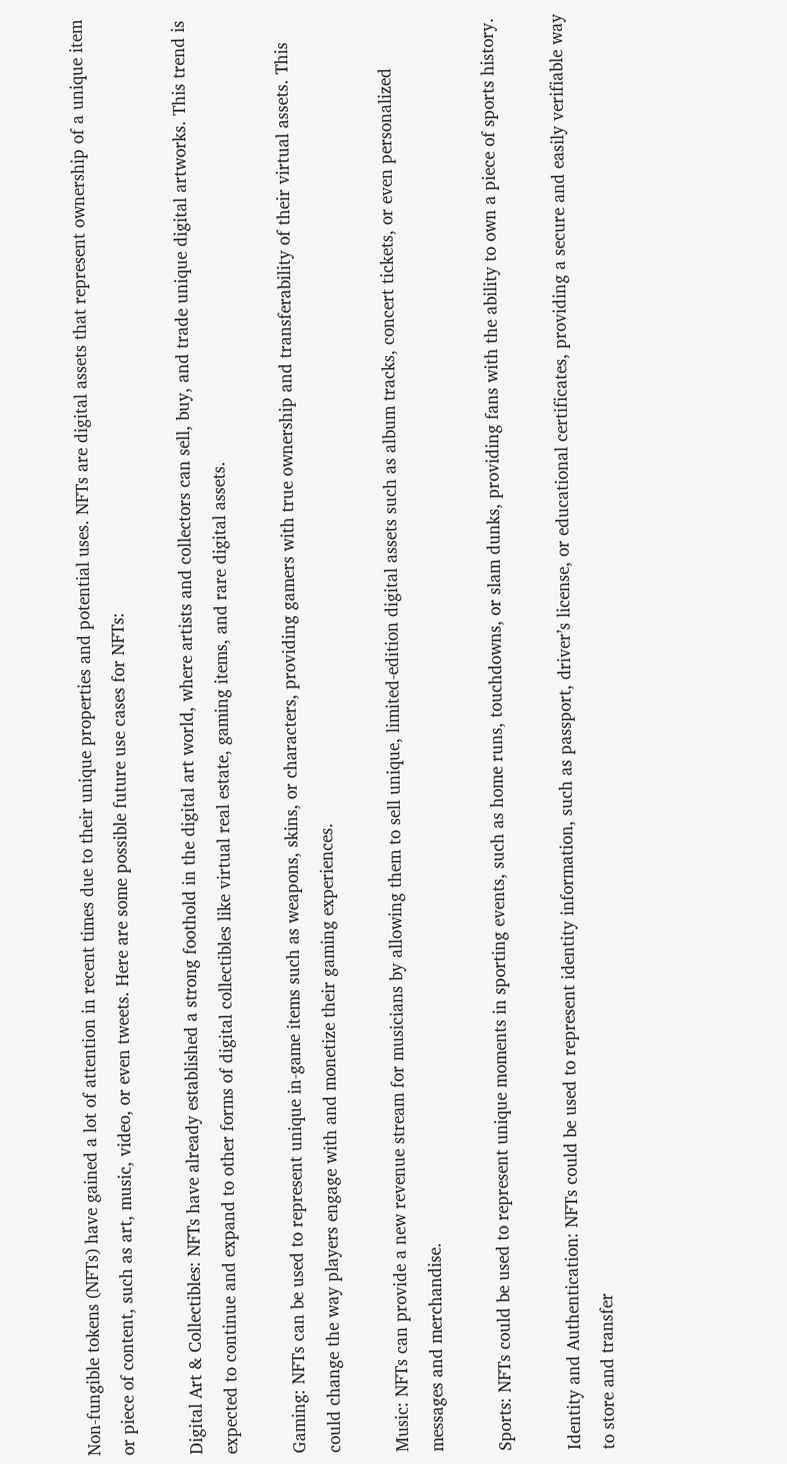Non-fungible tokens (NFTs) have gained a lot of attention in recent times due to their unique properties and potential uses. NFTs are digital assets that represent ownership of a unique item or piece of content, such as art, music, video, or even tweets. Here are some possible future use cases for NFTs:

Digital Art & Collectibles: NFTs have already established a strong foothold in the digital art world, where artists and collectors can sell, buy, and trade unique digital artworks. This trend is expected to continue and expand to other forms of digital collectibles like virtual real estate, gaming items, and rare digital assets.

Gaming: NFTs can be used to represent unique in-game items such as weapons, skins, or characters, providing gamers with true ownership and transferability of their virtual assets. This could change the way players engage with and monetize their gaming experiences.

Music: NFTs can provide a new revenue stream for musicians by allowing them to sell unique, limited-edition digital assets such as album tracks, concert tickets, or even personalized messages and merchandise.

Sports: NFTs could be used to represent unique moments in sporting events, such as home runs, touchdowns, or slam dunks, providing fans with the ability to own a piece of sports history.

Identity and Authentication: NFTs could be used to represent identity information, such as passport, driver’s license, or educational certificates, providing a secure and easily verifiable way to store and transfer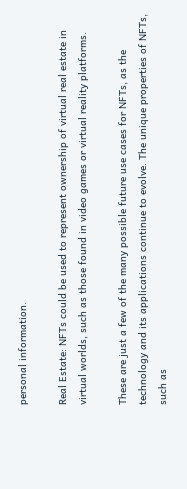personal information.

Real Estate: NFTs could be used to represent ownership of virtual real estate in virtual worlds, such as those found in video games or virtual reality platforms.

These are just a few of the many possible future use cases for NFTs, as the technology and its applications continue to evolve. The unique properties of NFTs, such as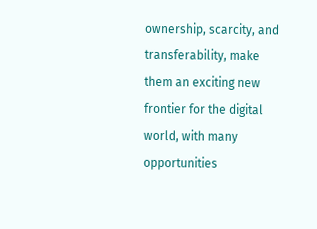ownership, scarcity, and transferability, make them an exciting new frontier for the digital world, with many opportunities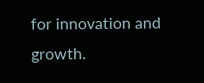for innovation and growth.